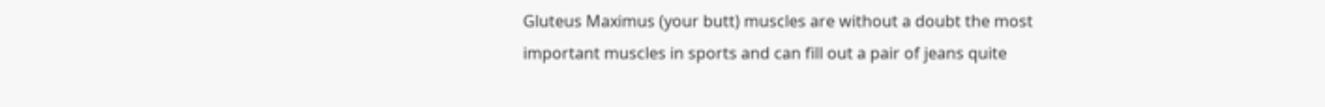Gluteus Maximus (your butt) muscles are without a doubt the most important muscles in sports and can fill out a pair of jeans quite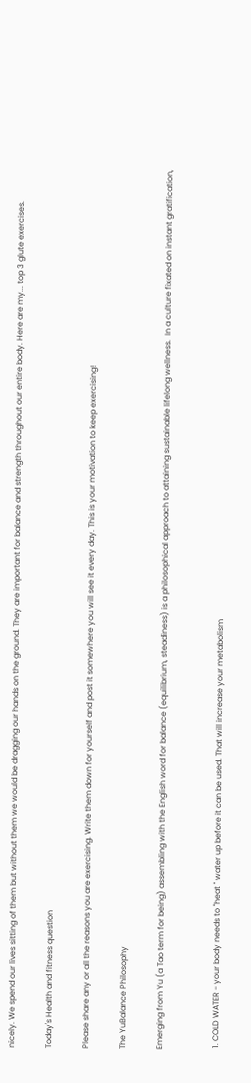nicely. We spend our lives sitting of them but without them we would be dragging our hands on the ground. They are important for balance and strength throughout our entire body. Here are my... top 3 glute exercises.

Today's Health and fitness question

Please share any or all the reasons you are exercising. Write them down for yourself and post it somewhere you will see it every day. This is your motivation to keep exercising!

The YuBalance Philosophy

Emerging from Yu (a Tao term for being) assembling with the English word for balance (equilibrium, steadiness) is a philosophical approach to attaining sustainable lifelong wellness.  In a culture fixated on instant gratification,


 1. COLD WATER - your body needs to "heat " water up before it can be used. That will increase your metabolism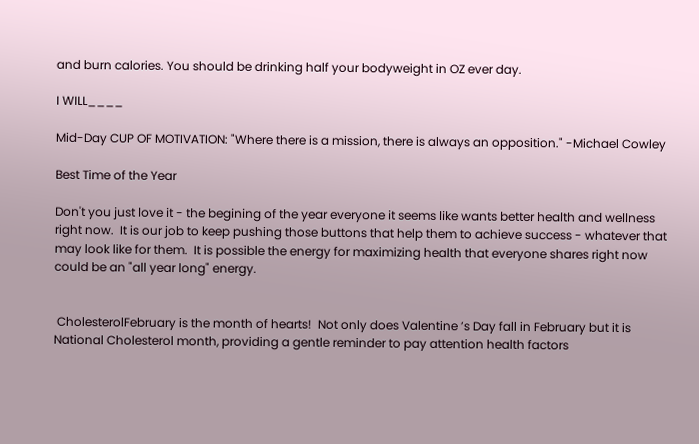and burn calories. You should be drinking half your bodyweight in OZ ever day.

I WILL____

Mid-Day CUP OF MOTIVATION: "Where there is a mission, there is always an opposition." -Michael Cowley

Best Time of the Year

Don't you just love it - the begining of the year everyone it seems like wants better health and wellness right now.  It is our job to keep pushing those buttons that help them to achieve success - whatever that may look like for them.  It is possible the energy for maximizing health that everyone shares right now could be an "all year long" energy.


 CholesterolFebruary is the month of hearts!  Not only does Valentine ’s Day fall in February but it is National Cholesterol month, providing a gentle reminder to pay attention health factors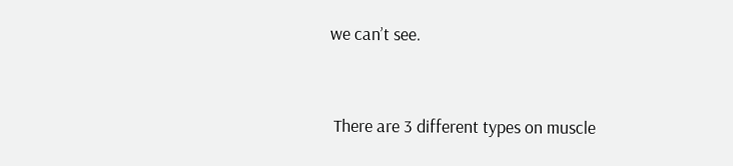we can’t see.


 There are 3 different types on muscle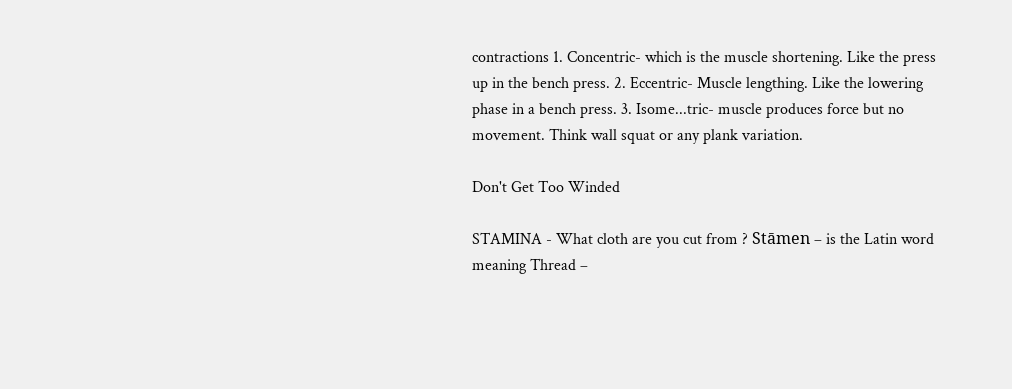contractions 1. Concentric- which is the muscle shortening. Like the press up in the bench press. 2. Eccentric- Muscle lengthing. Like the lowering phase in a bench press. 3. Isome...tric- muscle produces force but no movement. Think wall squat or any plank variation.

Don't Get Too Winded

STAMINA - What cloth are you cut from ? Stāmen – is the Latin word meaning Thread –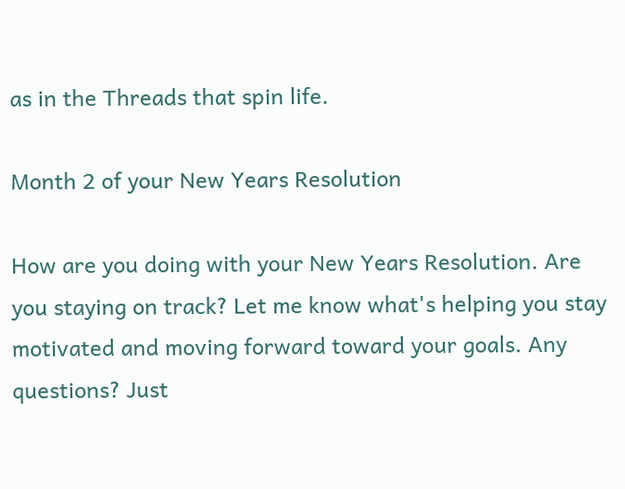as in the Threads that spin life.

Month 2 of your New Years Resolution

How are you doing with your New Years Resolution. Are you staying on track? Let me know what's helping you stay motivated and moving forward toward your goals. Any questions? Just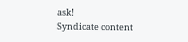ask!
Syndicate content